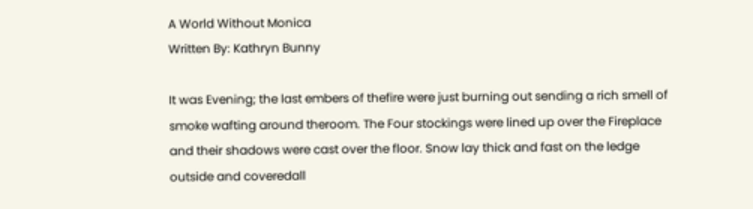A World Without Monica
Written By: Kathryn Bunny

It was Evening; the last embers of thefire were just burning out sending a rich smell of smoke wafting around theroom. The Four stockings were lined up over the Fireplace and their shadows were cast over the floor. Snow lay thick and fast on the ledge outside and coveredall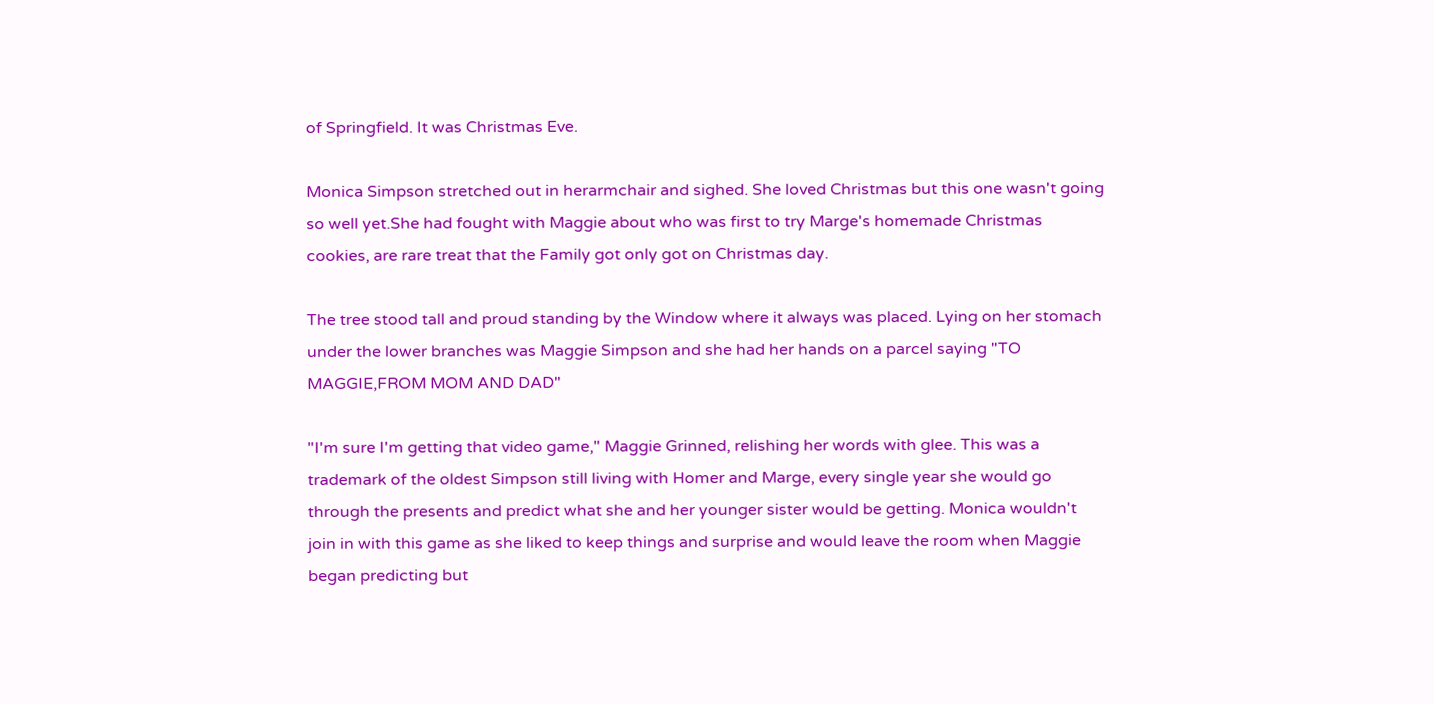of Springfield. It was Christmas Eve.

Monica Simpson stretched out in herarmchair and sighed. She loved Christmas but this one wasn't going so well yet.She had fought with Maggie about who was first to try Marge's homemade Christmas cookies, are rare treat that the Family got only got on Christmas day.

The tree stood tall and proud standing by the Window where it always was placed. Lying on her stomach under the lower branches was Maggie Simpson and she had her hands on a parcel saying "TO MAGGIE,FROM MOM AND DAD"

"I'm sure I'm getting that video game," Maggie Grinned, relishing her words with glee. This was a trademark of the oldest Simpson still living with Homer and Marge, every single year she would go through the presents and predict what she and her younger sister would be getting. Monica wouldn't join in with this game as she liked to keep things and surprise and would leave the room when Maggie began predicting but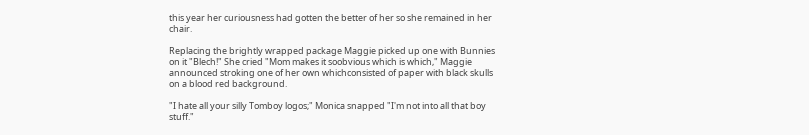this year her curiousness had gotten the better of her so she remained in her chair.

Replacing the brightly wrapped package Maggie picked up one with Bunnies on it "Blech!" She cried "Mom makes it soobvious which is which," Maggie announced stroking one of her own whichconsisted of paper with black skulls on a blood red background.

"I hate all your silly Tomboy logos;" Monica snapped "I'm not into all that boy stuff."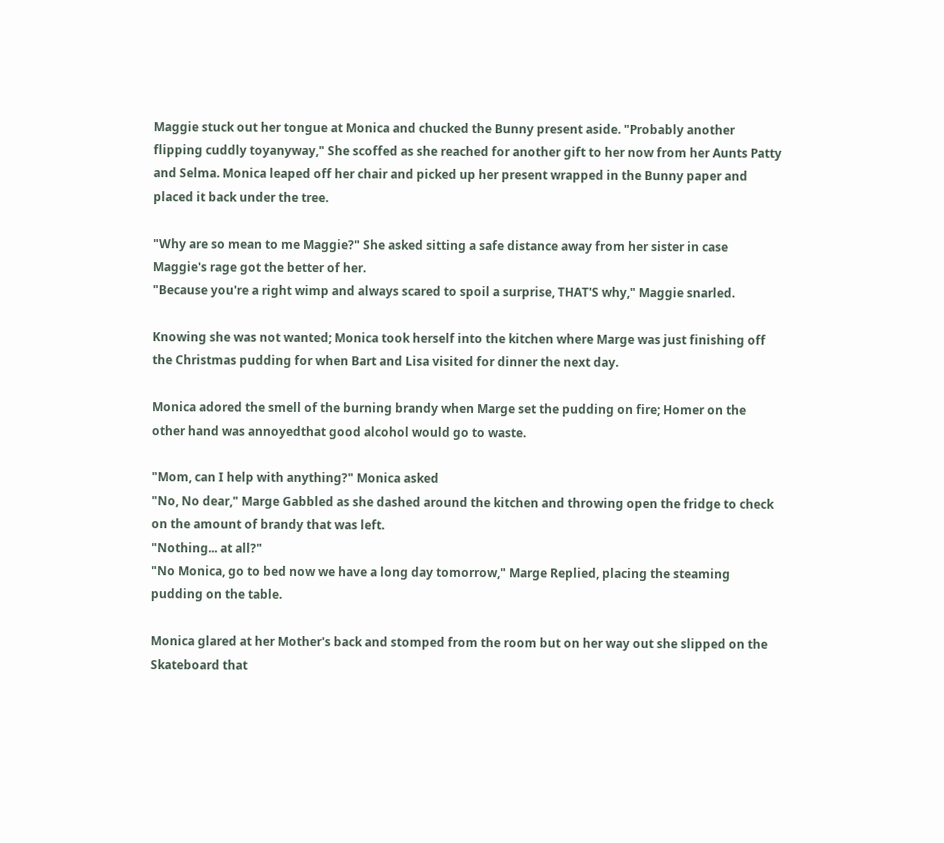Maggie stuck out her tongue at Monica and chucked the Bunny present aside. "Probably another flipping cuddly toyanyway," She scoffed as she reached for another gift to her now from her Aunts Patty and Selma. Monica leaped off her chair and picked up her present wrapped in the Bunny paper and placed it back under the tree.

"Why are so mean to me Maggie?" She asked sitting a safe distance away from her sister in case Maggie's rage got the better of her.
"Because you're a right wimp and always scared to spoil a surprise, THAT'S why," Maggie snarled.

Knowing she was not wanted; Monica took herself into the kitchen where Marge was just finishing off the Christmas pudding for when Bart and Lisa visited for dinner the next day.

Monica adored the smell of the burning brandy when Marge set the pudding on fire; Homer on the other hand was annoyedthat good alcohol would go to waste.

"Mom, can I help with anything?" Monica asked
"No, No dear," Marge Gabbled as she dashed around the kitchen and throwing open the fridge to check on the amount of brandy that was left.
"Nothing... at all?"
"No Monica, go to bed now we have a long day tomorrow," Marge Replied, placing the steaming pudding on the table.

Monica glared at her Mother's back and stomped from the room but on her way out she slipped on the Skateboard that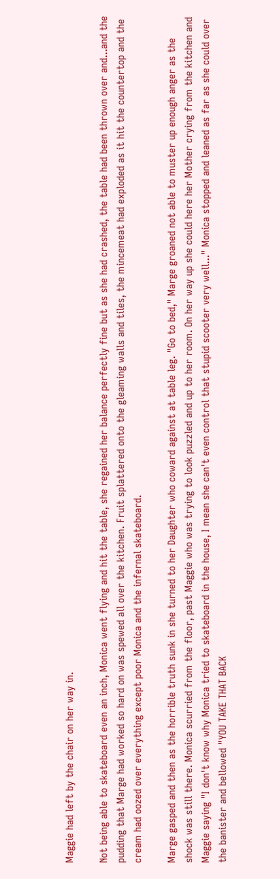Maggie had left by the chair on her way in.

Not being able to skateboard even an inch, Monica went flying and hit the table, she regained her balance perfectly fine but as she had crashed, the table had been thrown over and...and the pudding that Marge had worked so hard on was spewed all over the kitchen. Fruit splattered onto the gleaming walls and tiles, the mincemeat had exploded as it hit the countertop and the cream had oozed over everything except poor Monica and the infernal skateboard.

Marge gasped and then as the horrible truth sunk in she turned to her Daughter who coward against at table leg. "Go to bed," Marge groaned not able to muster up enough anger as the shock was still there. Monica scurried from the floor, past Maggie who was trying to look puzzled and up to her room. On her way up she could here her Mother crying from the kitchen and Maggie saying "I don't know why Monica tried to skateboard in the house, I mean she can't even control that stupid scooter very well..." Monica stopped and leaned as far as she could over the banister and bellowed "YOU TAKE THAT BACK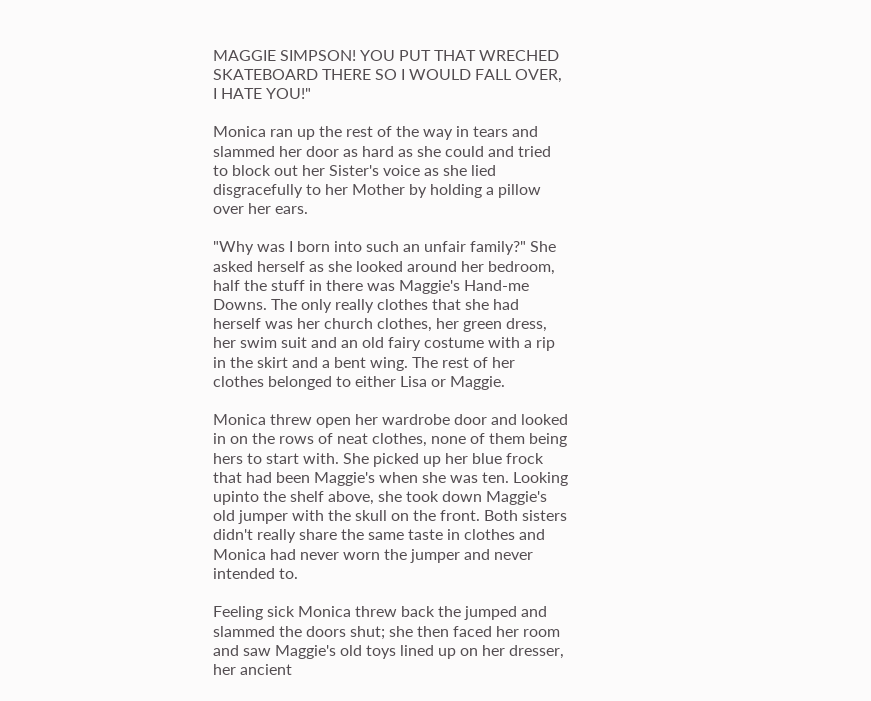MAGGIE SIMPSON! YOU PUT THAT WRECHED SKATEBOARD THERE SO I WOULD FALL OVER, I HATE YOU!"

Monica ran up the rest of the way in tears and slammed her door as hard as she could and tried to block out her Sister's voice as she lied disgracefully to her Mother by holding a pillow over her ears.

"Why was I born into such an unfair family?" She asked herself as she looked around her bedroom, half the stuff in there was Maggie's Hand-me Downs. The only really clothes that she had herself was her church clothes, her green dress, her swim suit and an old fairy costume with a rip in the skirt and a bent wing. The rest of her clothes belonged to either Lisa or Maggie.

Monica threw open her wardrobe door and looked in on the rows of neat clothes, none of them being hers to start with. She picked up her blue frock that had been Maggie's when she was ten. Looking upinto the shelf above, she took down Maggie's old jumper with the skull on the front. Both sisters didn't really share the same taste in clothes and Monica had never worn the jumper and never intended to.

Feeling sick Monica threw back the jumped and slammed the doors shut; she then faced her room and saw Maggie's old toys lined up on her dresser, her ancient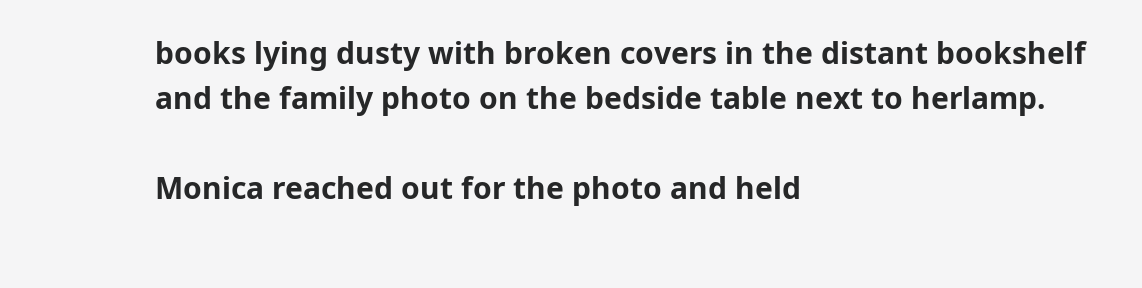books lying dusty with broken covers in the distant bookshelf and the family photo on the bedside table next to herlamp.

Monica reached out for the photo and held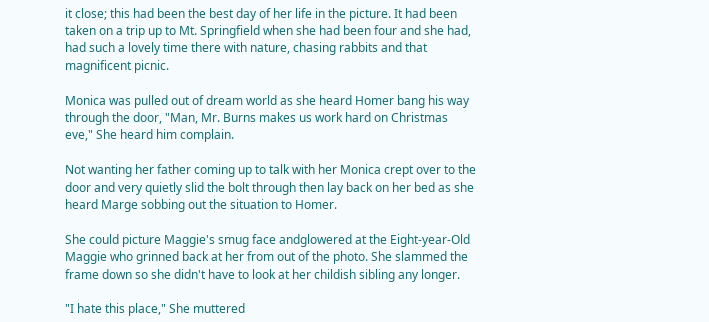it close; this had been the best day of her life in the picture. It had been taken on a trip up to Mt. Springfield when she had been four and she had, had such a lovely time there with nature, chasing rabbits and that magnificent picnic.

Monica was pulled out of dream world as she heard Homer bang his way through the door, "Man, Mr. Burns makes us work hard on Christmas eve," She heard him complain.

Not wanting her father coming up to talk with her Monica crept over to the door and very quietly slid the bolt through then lay back on her bed as she heard Marge sobbing out the situation to Homer.

She could picture Maggie's smug face andglowered at the Eight-year-Old Maggie who grinned back at her from out of the photo. She slammed the frame down so she didn't have to look at her childish sibling any longer.

"I hate this place," She muttered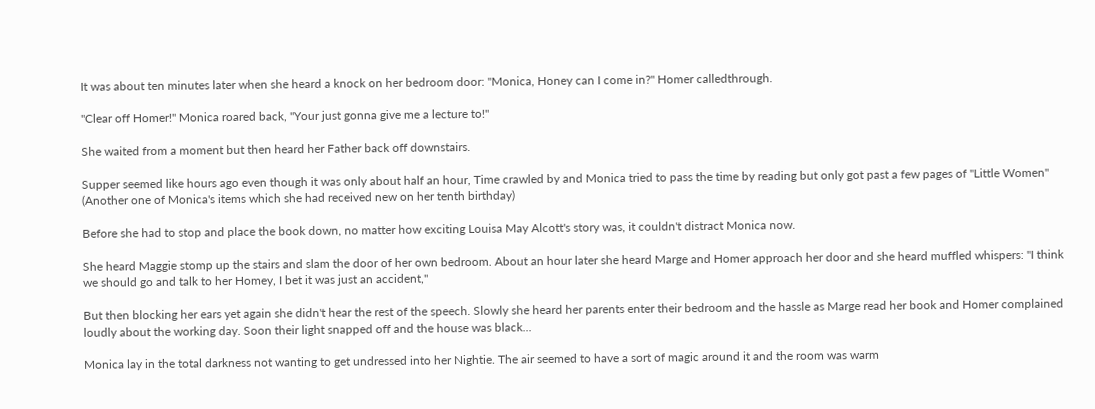It was about ten minutes later when she heard a knock on her bedroom door: "Monica, Honey can I come in?" Homer calledthrough.

"Clear off Homer!" Monica roared back, "Your just gonna give me a lecture to!"

She waited from a moment but then heard her Father back off downstairs.

Supper seemed like hours ago even though it was only about half an hour, Time crawled by and Monica tried to pass the time by reading but only got past a few pages of "Little Women" (Another one of Monica's items which she had received new on her tenth birthday)

Before she had to stop and place the book down, no matter how exciting Louisa May Alcott's story was, it couldn't distract Monica now.

She heard Maggie stomp up the stairs and slam the door of her own bedroom. About an hour later she heard Marge and Homer approach her door and she heard muffled whispers: "I think we should go and talk to her Homey, I bet it was just an accident,"

But then blocking her ears yet again she didn't hear the rest of the speech. Slowly she heard her parents enter their bedroom and the hassle as Marge read her book and Homer complained loudly about the working day. Soon their light snapped off and the house was black...

Monica lay in the total darkness not wanting to get undressed into her Nightie. The air seemed to have a sort of magic around it and the room was warm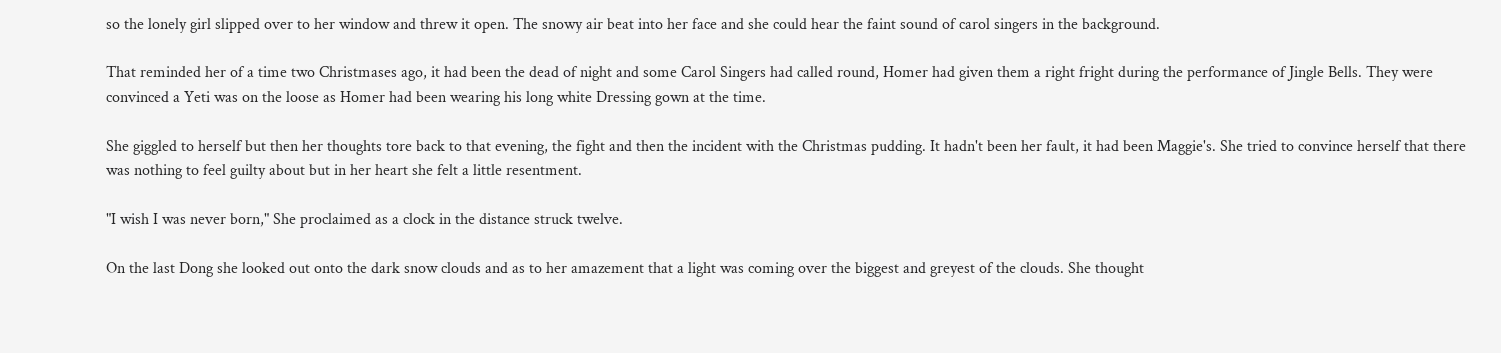so the lonely girl slipped over to her window and threw it open. The snowy air beat into her face and she could hear the faint sound of carol singers in the background.

That reminded her of a time two Christmases ago, it had been the dead of night and some Carol Singers had called round, Homer had given them a right fright during the performance of Jingle Bells. They were convinced a Yeti was on the loose as Homer had been wearing his long white Dressing gown at the time.

She giggled to herself but then her thoughts tore back to that evening, the fight and then the incident with the Christmas pudding. It hadn't been her fault, it had been Maggie's. She tried to convince herself that there was nothing to feel guilty about but in her heart she felt a little resentment.

"I wish I was never born," She proclaimed as a clock in the distance struck twelve.

On the last Dong she looked out onto the dark snow clouds and as to her amazement that a light was coming over the biggest and greyest of the clouds. She thought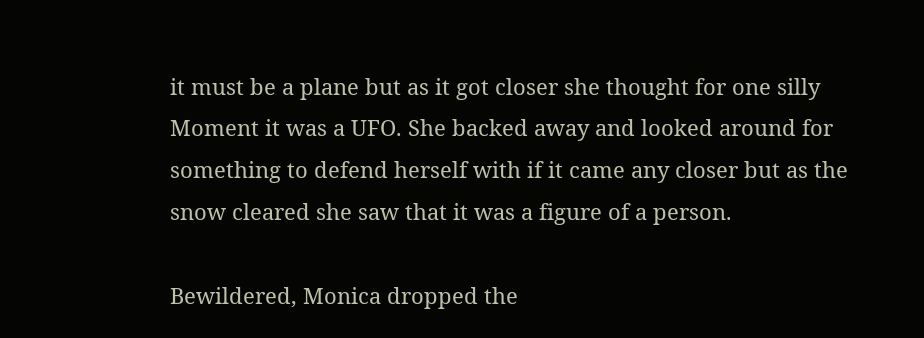it must be a plane but as it got closer she thought for one silly Moment it was a UFO. She backed away and looked around for something to defend herself with if it came any closer but as the snow cleared she saw that it was a figure of a person.

Bewildered, Monica dropped the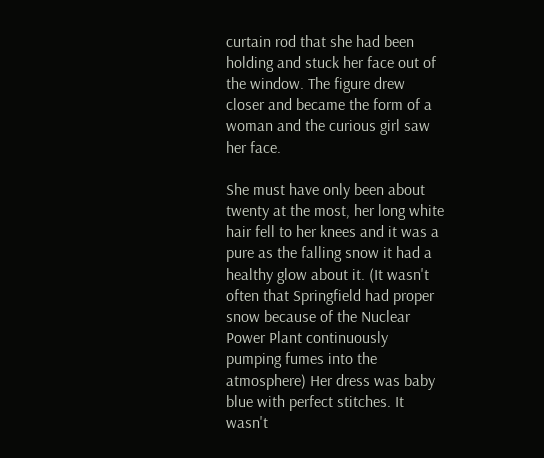curtain rod that she had been holding and stuck her face out of the window. The figure drew closer and became the form of a woman and the curious girl saw her face.

She must have only been about twenty at the most, her long white hair fell to her knees and it was a pure as the falling snow it had a healthy glow about it. (It wasn't often that Springfield had proper snow because of the Nuclear Power Plant continuously pumping fumes into the atmosphere) Her dress was baby blue with perfect stitches. It wasn't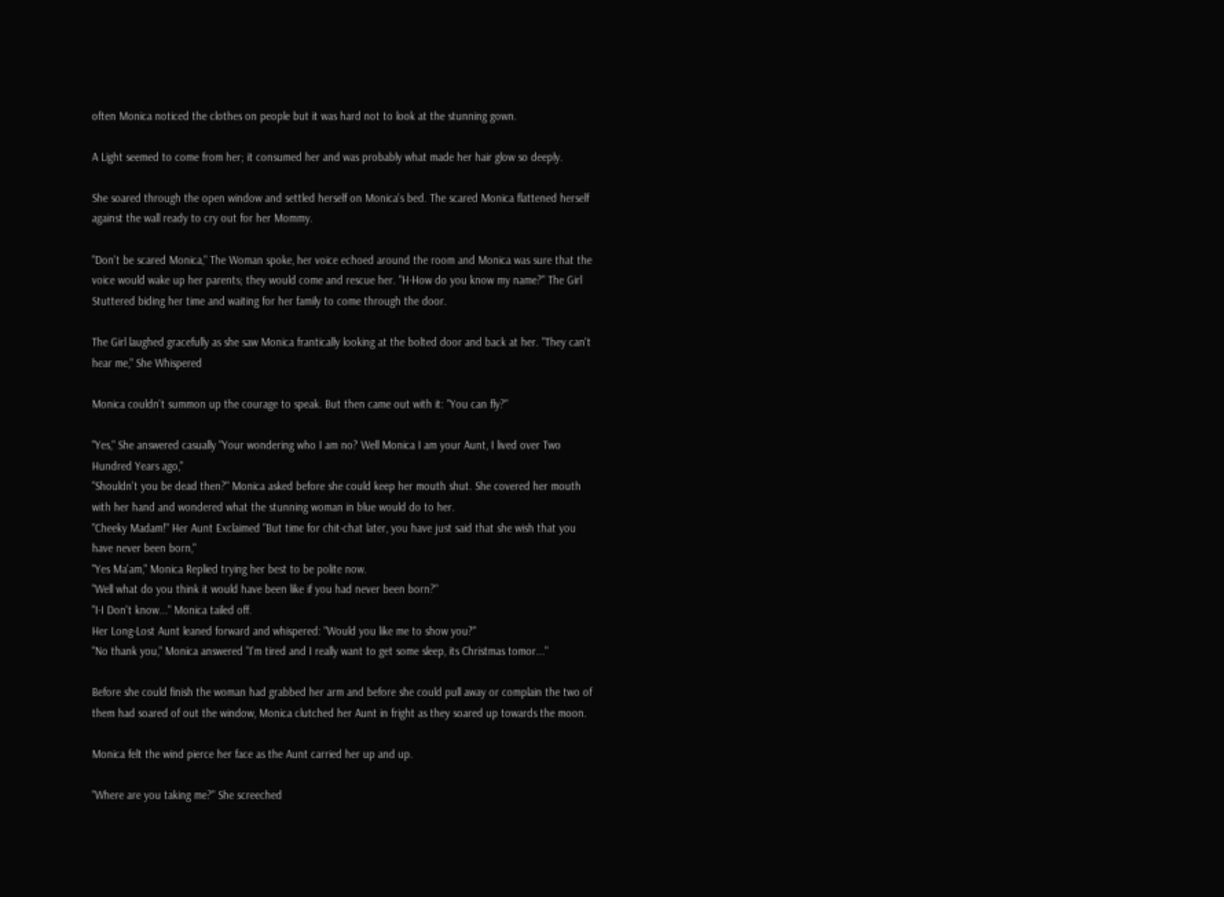often Monica noticed the clothes on people but it was hard not to look at the stunning gown.

A Light seemed to come from her; it consumed her and was probably what made her hair glow so deeply.

She soared through the open window and settled herself on Monica's bed. The scared Monica flattened herself against the wall ready to cry out for her Mommy.

"Don't be scared Monica," The Woman spoke, her voice echoed around the room and Monica was sure that the voice would wake up her parents; they would come and rescue her. "H-How do you know my name?" The Girl Stuttered biding her time and waiting for her family to come through the door.

The Girl laughed gracefully as she saw Monica frantically looking at the bolted door and back at her. "They can't hear me," She Whispered

Monica couldn't summon up the courage to speak. But then came out with it: "You can fly?"

"Yes," She answered casually "Your wondering who I am no? Well Monica I am your Aunt, I lived over Two Hundred Years ago,"
"Shouldn't you be dead then?" Monica asked before she could keep her mouth shut. She covered her mouth with her hand and wondered what the stunning woman in blue would do to her.
"Cheeky Madam!" Her Aunt Exclaimed "But time for chit-chat later, you have just said that she wish that you have never been born,"
"Yes Ma'am," Monica Replied trying her best to be polite now.
"Well what do you think it would have been like if you had never been born?"
"I-I Don't know..." Monica tailed off.
Her Long-Lost Aunt leaned forward and whispered: "Would you like me to show you?"
"No thank you," Monica answered "I'm tired and I really want to get some sleep, its Christmas tomor..."

Before she could finish the woman had grabbed her arm and before she could pull away or complain the two of them had soared of out the window, Monica clutched her Aunt in fright as they soared up towards the moon.

Monica felt the wind pierce her face as the Aunt carried her up and up.

"Where are you taking me?" She screeched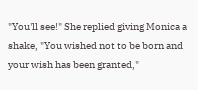"You'll see!" She replied giving Monica a shake, "You wished not to be born and your wish has been granted,"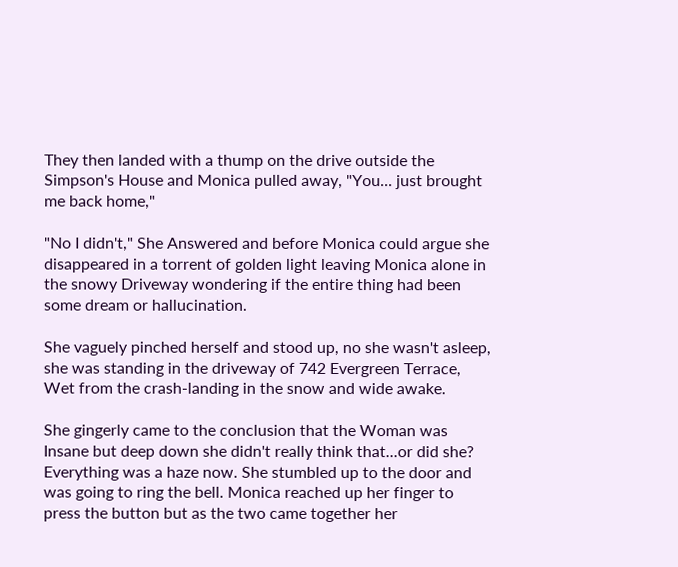They then landed with a thump on the drive outside the Simpson's House and Monica pulled away, "You... just brought me back home,"

"No I didn't," She Answered and before Monica could argue she disappeared in a torrent of golden light leaving Monica alone in the snowy Driveway wondering if the entire thing had been some dream or hallucination.

She vaguely pinched herself and stood up, no she wasn't asleep, she was standing in the driveway of 742 Evergreen Terrace, Wet from the crash-landing in the snow and wide awake.

She gingerly came to the conclusion that the Woman was Insane but deep down she didn't really think that...or did she? Everything was a haze now. She stumbled up to the door and was going to ring the bell. Monica reached up her finger to press the button but as the two came together her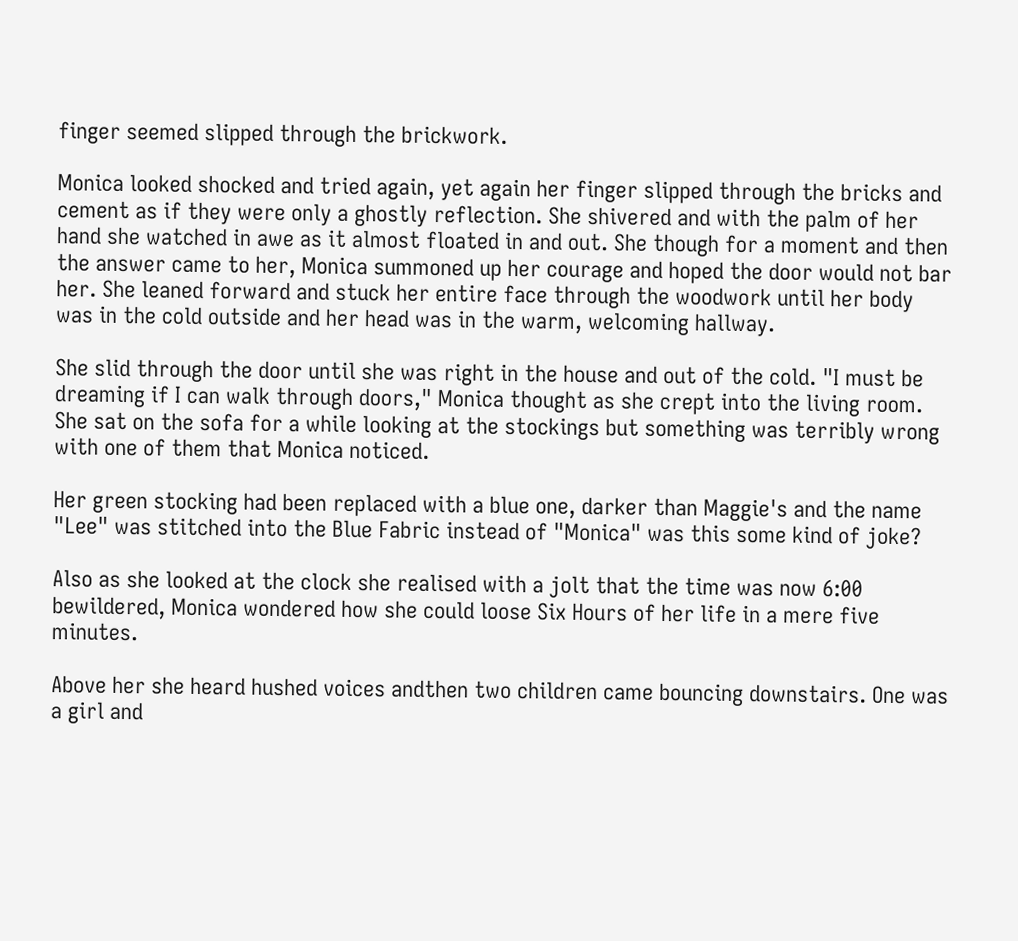finger seemed slipped through the brickwork.

Monica looked shocked and tried again, yet again her finger slipped through the bricks and cement as if they were only a ghostly reflection. She shivered and with the palm of her hand she watched in awe as it almost floated in and out. She though for a moment and then the answer came to her, Monica summoned up her courage and hoped the door would not bar her. She leaned forward and stuck her entire face through the woodwork until her body was in the cold outside and her head was in the warm, welcoming hallway.

She slid through the door until she was right in the house and out of the cold. "I must be dreaming if I can walk through doors," Monica thought as she crept into the living room. She sat on the sofa for a while looking at the stockings but something was terribly wrong with one of them that Monica noticed.

Her green stocking had been replaced with a blue one, darker than Maggie's and the name "Lee" was stitched into the Blue Fabric instead of "Monica" was this some kind of joke?

Also as she looked at the clock she realised with a jolt that the time was now 6:00 bewildered, Monica wondered how she could loose Six Hours of her life in a mere five minutes.

Above her she heard hushed voices andthen two children came bouncing downstairs. One was a girl and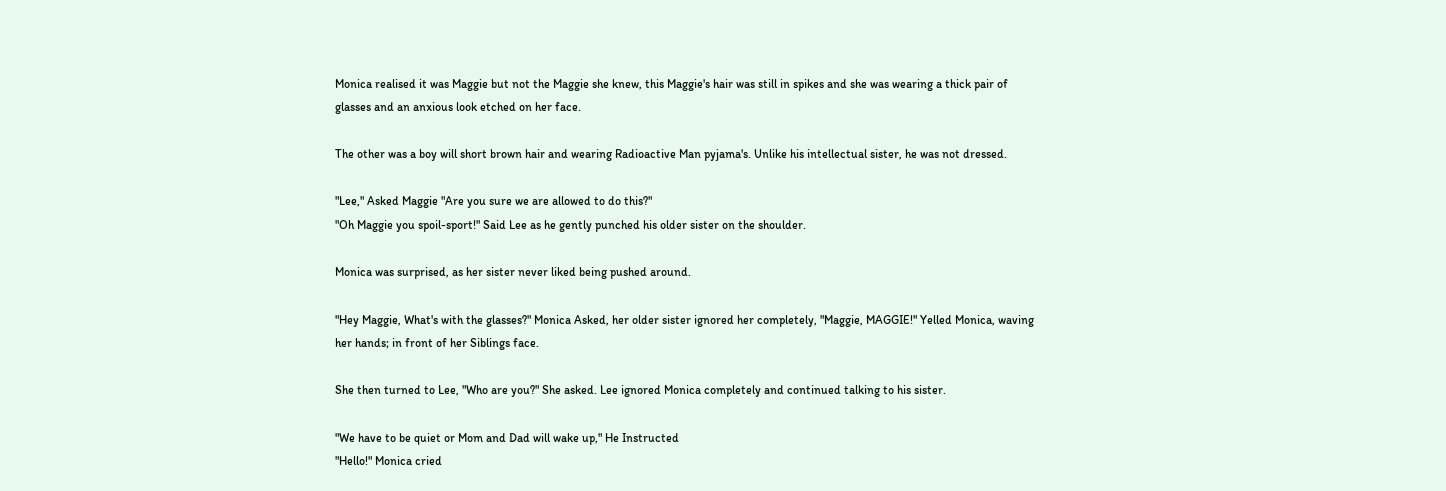Monica realised it was Maggie but not the Maggie she knew, this Maggie's hair was still in spikes and she was wearing a thick pair of glasses and an anxious look etched on her face.

The other was a boy will short brown hair and wearing Radioactive Man pyjama's. Unlike his intellectual sister, he was not dressed.

"Lee," Asked Maggie "Are you sure we are allowed to do this?"
"Oh Maggie you spoil-sport!" Said Lee as he gently punched his older sister on the shoulder.

Monica was surprised, as her sister never liked being pushed around.

"Hey Maggie, What's with the glasses?" Monica Asked, her older sister ignored her completely, "Maggie, MAGGIE!" Yelled Monica, waving her hands; in front of her Siblings face.

She then turned to Lee, "Who are you?" She asked. Lee ignored Monica completely and continued talking to his sister.

"We have to be quiet or Mom and Dad will wake up," He Instructed
"Hello!" Monica cried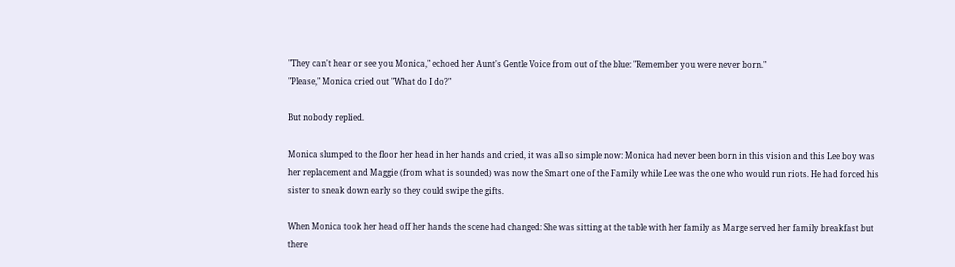"They can't hear or see you Monica," echoed her Aunt's Gentle Voice from out of the blue: "Remember you were never born."
"Please," Monica cried out "What do I do?"

But nobody replied.

Monica slumped to the floor her head in her hands and cried, it was all so simple now: Monica had never been born in this vision and this Lee boy was her replacement and Maggie (from what is sounded) was now the Smart one of the Family while Lee was the one who would run riots. He had forced his sister to sneak down early so they could swipe the gifts.

When Monica took her head off her hands the scene had changed: She was sitting at the table with her family as Marge served her family breakfast but there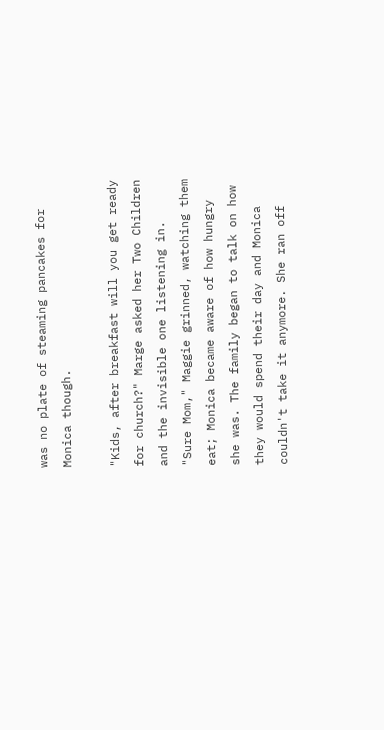was no plate of steaming pancakes for Monica though.

"Kids, after breakfast will you get ready for church?" Marge asked her Two Children and the invisible one listening in.
"Sure Mom," Maggie grinned, watching them eat; Monica became aware of how hungry she was. The family began to talk on how they would spend their day and Monica couldn't take it anymore. She ran off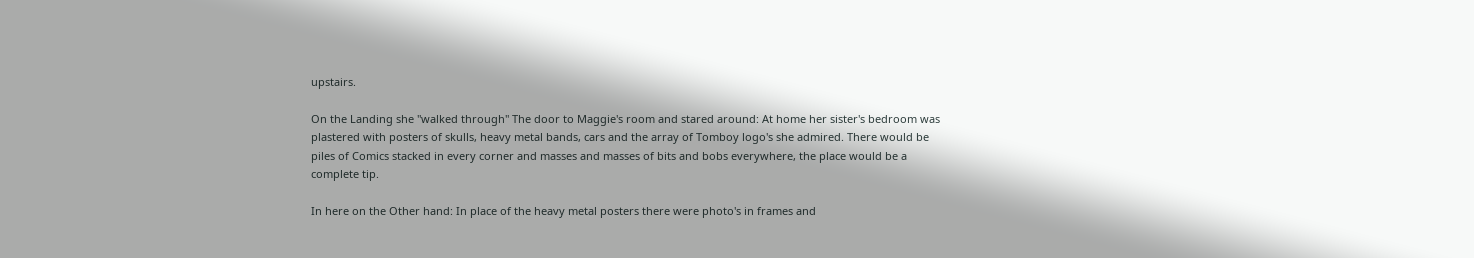upstairs.

On the Landing she "walked through" The door to Maggie's room and stared around: At home her sister's bedroom was plastered with posters of skulls, heavy metal bands, cars and the array of Tomboy logo's she admired. There would be piles of Comics stacked in every corner and masses and masses of bits and bobs everywhere, the place would be a complete tip.

In here on the Other hand: In place of the heavy metal posters there were photo's in frames and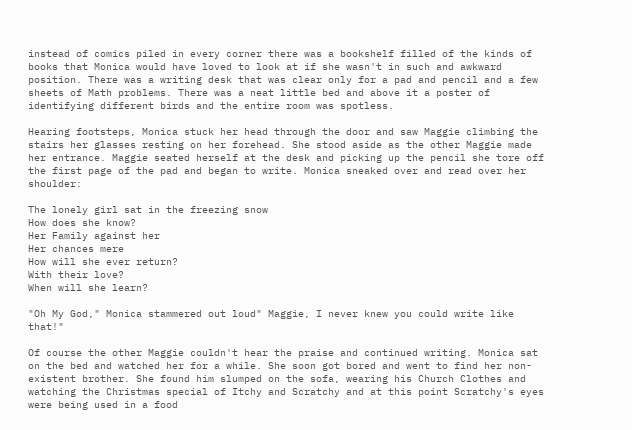instead of comics piled in every corner there was a bookshelf filled of the kinds of books that Monica would have loved to look at if she wasn't in such and awkward position. There was a writing desk that was clear only for a pad and pencil and a few sheets of Math problems. There was a neat little bed and above it a poster of identifying different birds and the entire room was spotless.

Hearing footsteps, Monica stuck her head through the door and saw Maggie climbing the stairs her glasses resting on her forehead. She stood aside as the other Maggie made her entrance. Maggie seated herself at the desk and picking up the pencil she tore off the first page of the pad and began to write. Monica sneaked over and read over her shoulder:

The lonely girl sat in the freezing snow
How does she know?
Her Family against her
Her chances mere
How will she ever return?
With their love?
When will she learn?

"Oh My God," Monica stammered out loud" Maggie, I never knew you could write like that!"

Of course the other Maggie couldn't hear the praise and continued writing. Monica sat on the bed and watched her for a while. She soon got bored and went to find her non-existent brother. She found him slumped on the sofa, wearing his Church Clothes and watching the Christmas special of Itchy and Scratchy and at this point Scratchy's eyes were being used in a food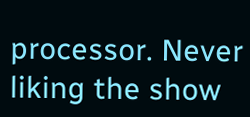processor. Never liking the show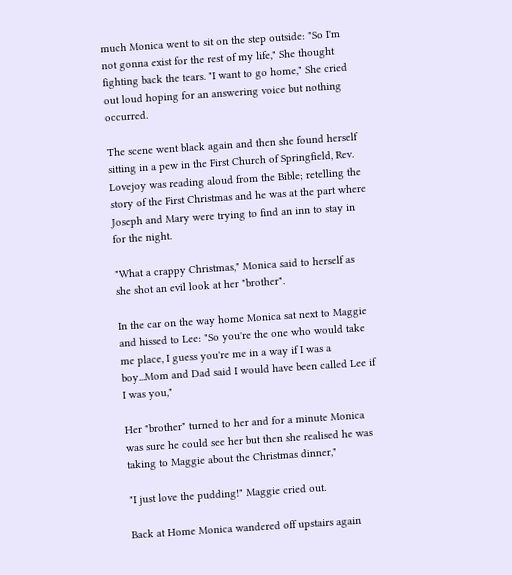much Monica went to sit on the step outside: "So I'm not gonna exist for the rest of my life," She thought fighting back the tears. "I want to go home," She cried out loud hoping for an answering voice but nothing occurred.

The scene went black again and then she found herself sitting in a pew in the First Church of Springfield, Rev. Lovejoy was reading aloud from the Bible; retelling the story of the First Christmas and he was at the part where Joseph and Mary were trying to find an inn to stay in for the night.

"What a crappy Christmas," Monica said to herself as she shot an evil look at her "brother".

In the car on the way home Monica sat next to Maggie and hissed to Lee: "So you're the one who would take me place, I guess you're me in a way if I was a boy...Mom and Dad said I would have been called Lee if I was you,"

Her "brother" turned to her and for a minute Monica was sure he could see her but then she realised he was taking to Maggie about the Christmas dinner,"

"I just love the pudding!" Maggie cried out.

Back at Home Monica wandered off upstairs again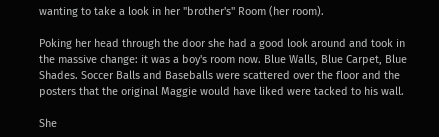wanting to take a look in her "brother's" Room (her room).

Poking her head through the door she had a good look around and took in the massive change: it was a boy's room now. Blue Walls, Blue Carpet, Blue Shades. Soccer Balls and Baseballs were scattered over the floor and the posters that the original Maggie would have liked were tacked to his wall.

She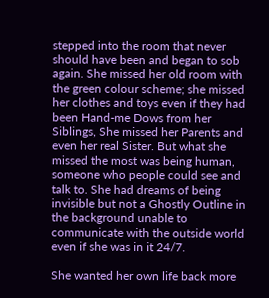stepped into the room that never should have been and began to sob again. She missed her old room with the green colour scheme; she missed her clothes and toys even if they had been Hand-me Dows from her Siblings, She missed her Parents and even her real Sister. But what she missed the most was being human, someone who people could see and talk to. She had dreams of being invisible but not a Ghostly Outline in the background unable to communicate with the outside world even if she was in it 24/7.

She wanted her own life back more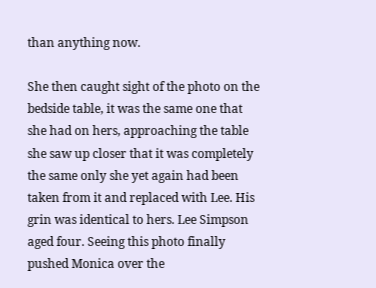than anything now.

She then caught sight of the photo on the bedside table, it was the same one that she had on hers, approaching the table she saw up closer that it was completely the same only she yet again had been taken from it and replaced with Lee. His grin was identical to hers. Lee Simpson aged four. Seeing this photo finally pushed Monica over the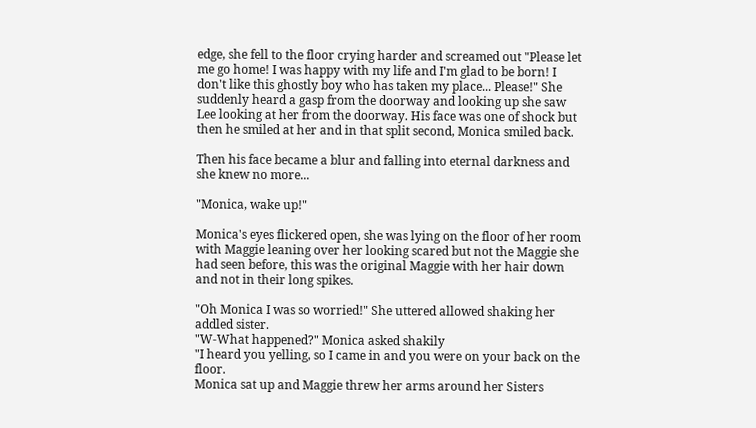edge, she fell to the floor crying harder and screamed out "Please let me go home! I was happy with my life and I'm glad to be born! I don't like this ghostly boy who has taken my place... Please!" She suddenly heard a gasp from the doorway and looking up she saw Lee looking at her from the doorway. His face was one of shock but then he smiled at her and in that split second, Monica smiled back.

Then his face became a blur and falling into eternal darkness and she knew no more...

"Monica, wake up!"

Monica's eyes flickered open, she was lying on the floor of her room with Maggie leaning over her looking scared but not the Maggie she had seen before, this was the original Maggie with her hair down and not in their long spikes.

"Oh Monica I was so worried!" She uttered allowed shaking her addled sister.
"W-What happened?" Monica asked shakily
"I heard you yelling, so I came in and you were on your back on the floor.
Monica sat up and Maggie threw her arms around her Sisters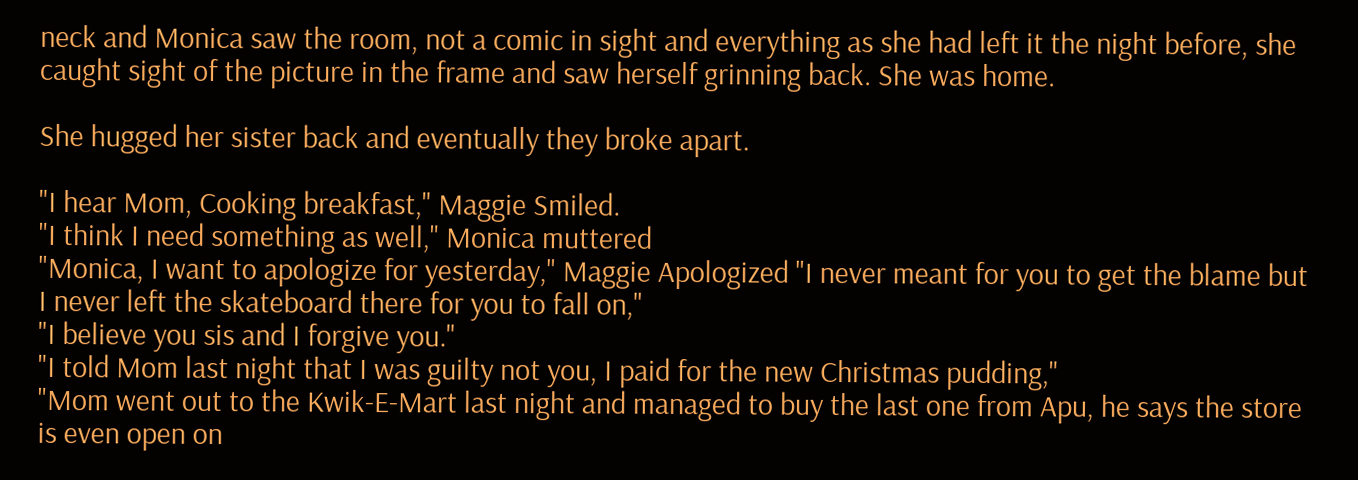neck and Monica saw the room, not a comic in sight and everything as she had left it the night before, she caught sight of the picture in the frame and saw herself grinning back. She was home.

She hugged her sister back and eventually they broke apart.

"I hear Mom, Cooking breakfast," Maggie Smiled.
"I think I need something as well," Monica muttered
"Monica, I want to apologize for yesterday," Maggie Apologized "I never meant for you to get the blame but I never left the skateboard there for you to fall on,"
"I believe you sis and I forgive you."
"I told Mom last night that I was guilty not you, I paid for the new Christmas pudding,"
"Mom went out to the Kwik-E-Mart last night and managed to buy the last one from Apu, he says the store is even open on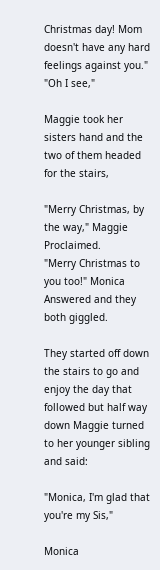Christmas day! Mom doesn't have any hard feelings against you."
"Oh I see,"

Maggie took her sisters hand and the two of them headed for the stairs,

"Merry Christmas, by the way," Maggie Proclaimed.
"Merry Christmas to you too!" Monica Answered and they both giggled.

They started off down the stairs to go and enjoy the day that followed but half way down Maggie turned to her younger sibling and said:

"Monica, I'm glad that you're my Sis,"

Monica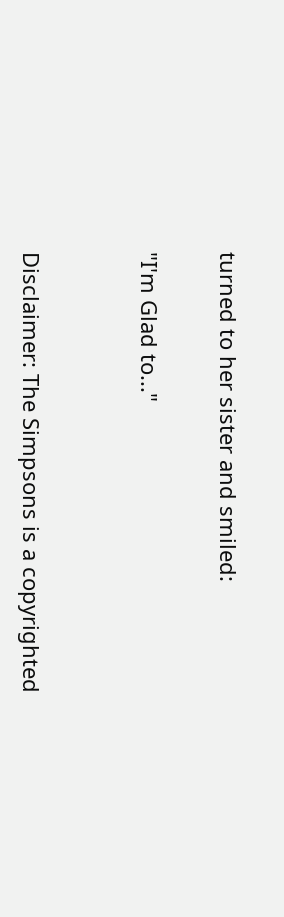turned to her sister and smiled:

"I'm Glad to..."


Disclaimer: The Simpsons is a copyrighted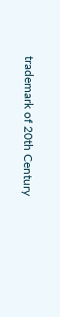trademark of 20th Century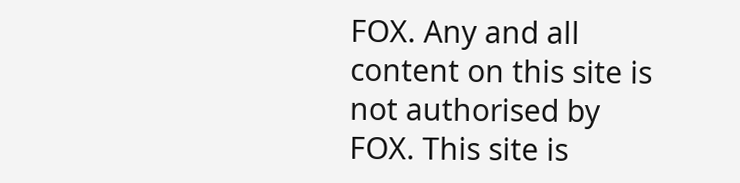FOX. Any and all content on this site is not authorised by FOX. This site is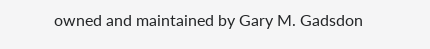owned and maintained by Gary M. Gadsdon